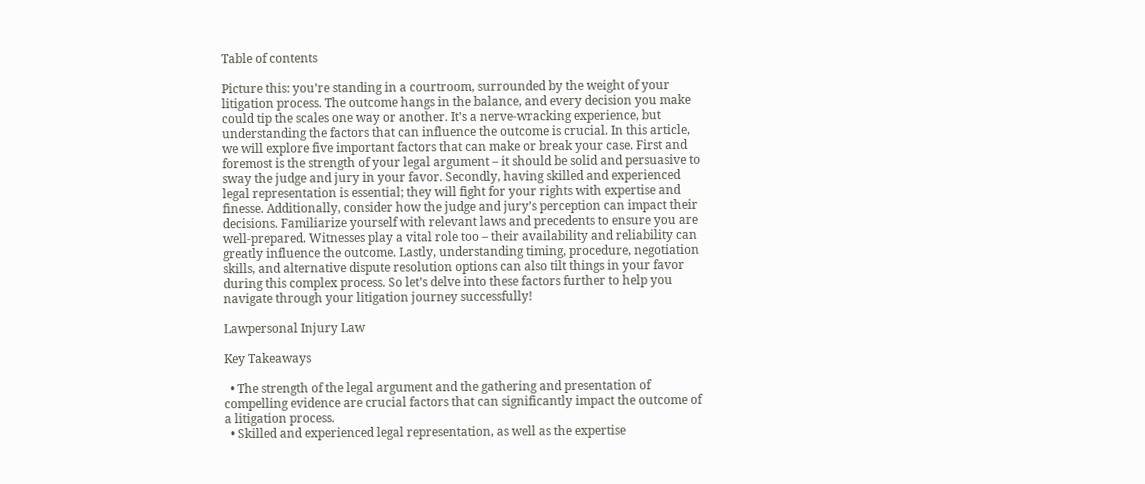Table of contents

Picture this: you’re standing in a courtroom, surrounded by the weight of your litigation process. The outcome hangs in the balance, and every decision you make could tip the scales one way or another. It’s a nerve-wracking experience, but understanding the factors that can influence the outcome is crucial. In this article, we will explore five important factors that can make or break your case. First and foremost is the strength of your legal argument – it should be solid and persuasive to sway the judge and jury in your favor. Secondly, having skilled and experienced legal representation is essential; they will fight for your rights with expertise and finesse. Additionally, consider how the judge and jury’s perception can impact their decisions. Familiarize yourself with relevant laws and precedents to ensure you are well-prepared. Witnesses play a vital role too – their availability and reliability can greatly influence the outcome. Lastly, understanding timing, procedure, negotiation skills, and alternative dispute resolution options can also tilt things in your favor during this complex process. So let’s delve into these factors further to help you navigate through your litigation journey successfully!

Lawpersonal Injury Law

Key Takeaways

  • The strength of the legal argument and the gathering and presentation of compelling evidence are crucial factors that can significantly impact the outcome of a litigation process.
  • Skilled and experienced legal representation, as well as the expertise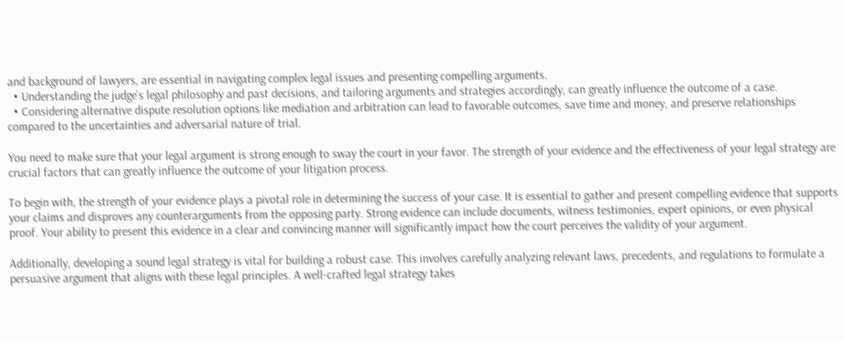and background of lawyers, are essential in navigating complex legal issues and presenting compelling arguments.
  • Understanding the judge’s legal philosophy and past decisions, and tailoring arguments and strategies accordingly, can greatly influence the outcome of a case.
  • Considering alternative dispute resolution options like mediation and arbitration can lead to favorable outcomes, save time and money, and preserve relationships compared to the uncertainties and adversarial nature of trial.

You need to make sure that your legal argument is strong enough to sway the court in your favor. The strength of your evidence and the effectiveness of your legal strategy are crucial factors that can greatly influence the outcome of your litigation process.

To begin with, the strength of your evidence plays a pivotal role in determining the success of your case. It is essential to gather and present compelling evidence that supports your claims and disproves any counterarguments from the opposing party. Strong evidence can include documents, witness testimonies, expert opinions, or even physical proof. Your ability to present this evidence in a clear and convincing manner will significantly impact how the court perceives the validity of your argument.

Additionally, developing a sound legal strategy is vital for building a robust case. This involves carefully analyzing relevant laws, precedents, and regulations to formulate a persuasive argument that aligns with these legal principles. A well-crafted legal strategy takes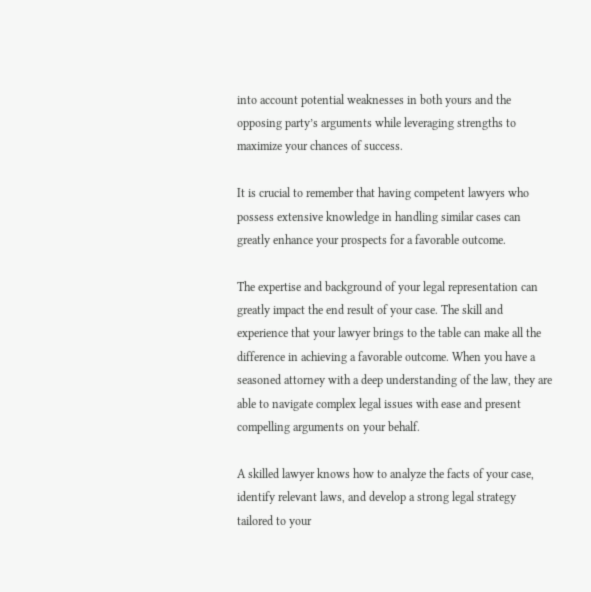into account potential weaknesses in both yours and the opposing party’s arguments while leveraging strengths to maximize your chances of success.

It is crucial to remember that having competent lawyers who possess extensive knowledge in handling similar cases can greatly enhance your prospects for a favorable outcome.

The expertise and background of your legal representation can greatly impact the end result of your case. The skill and experience that your lawyer brings to the table can make all the difference in achieving a favorable outcome. When you have a seasoned attorney with a deep understanding of the law, they are able to navigate complex legal issues with ease and present compelling arguments on your behalf.

A skilled lawyer knows how to analyze the facts of your case, identify relevant laws, and develop a strong legal strategy tailored to your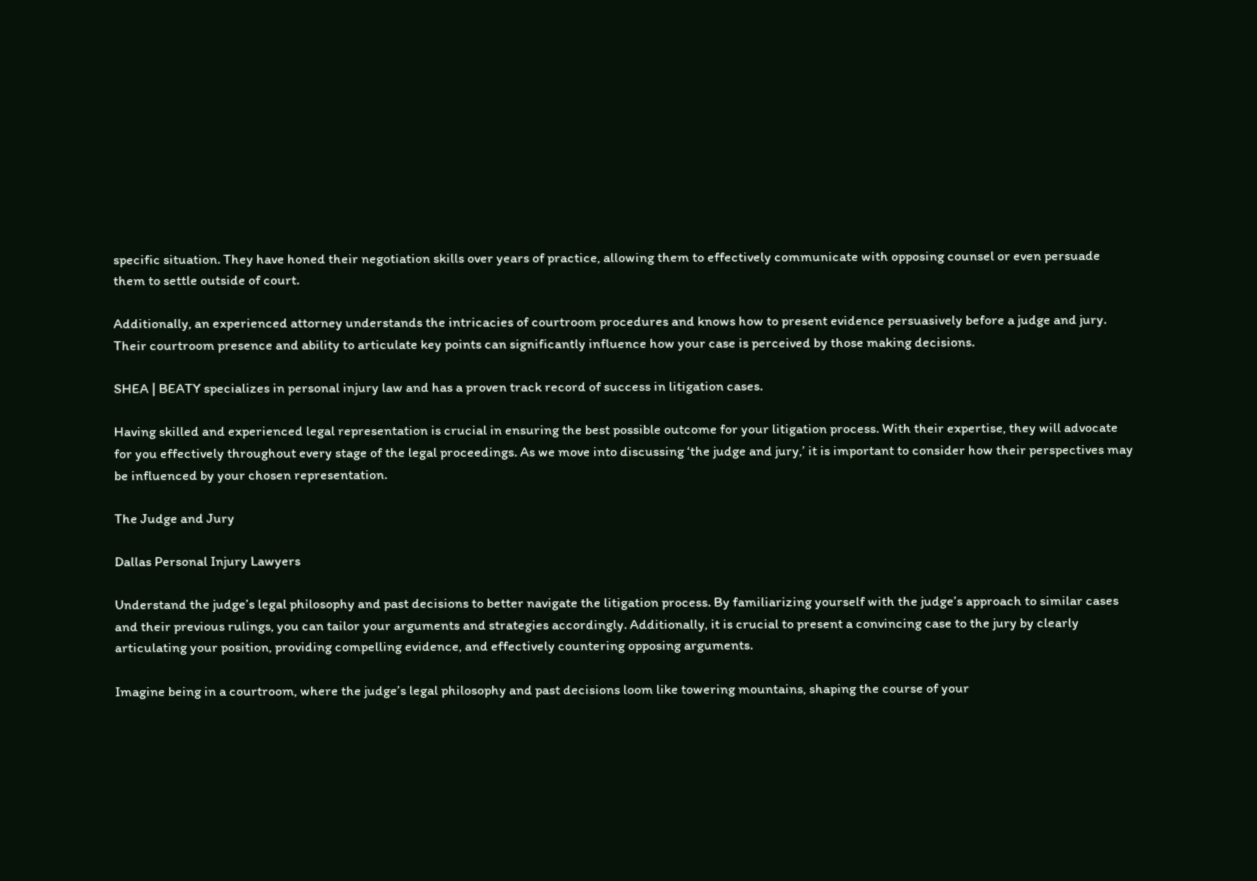specific situation. They have honed their negotiation skills over years of practice, allowing them to effectively communicate with opposing counsel or even persuade them to settle outside of court.

Additionally, an experienced attorney understands the intricacies of courtroom procedures and knows how to present evidence persuasively before a judge and jury. Their courtroom presence and ability to articulate key points can significantly influence how your case is perceived by those making decisions.

SHEA | BEATY specializes in personal injury law and has a proven track record of success in litigation cases.

Having skilled and experienced legal representation is crucial in ensuring the best possible outcome for your litigation process. With their expertise, they will advocate for you effectively throughout every stage of the legal proceedings. As we move into discussing ‘the judge and jury,’ it is important to consider how their perspectives may be influenced by your chosen representation.

The Judge and Jury

Dallas Personal Injury Lawyers

Understand the judge’s legal philosophy and past decisions to better navigate the litigation process. By familiarizing yourself with the judge’s approach to similar cases and their previous rulings, you can tailor your arguments and strategies accordingly. Additionally, it is crucial to present a convincing case to the jury by clearly articulating your position, providing compelling evidence, and effectively countering opposing arguments.

Imagine being in a courtroom, where the judge’s legal philosophy and past decisions loom like towering mountains, shaping the course of your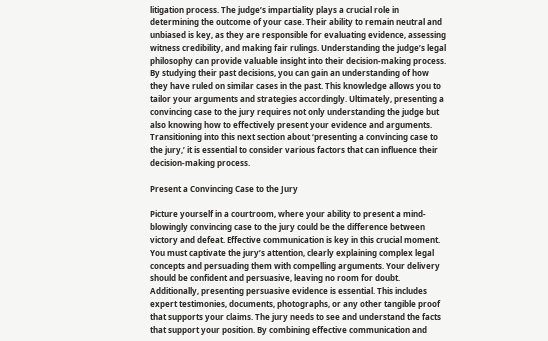litigation process. The judge’s impartiality plays a crucial role in determining the outcome of your case. Their ability to remain neutral and unbiased is key, as they are responsible for evaluating evidence, assessing witness credibility, and making fair rulings. Understanding the judge’s legal philosophy can provide valuable insight into their decision-making process. By studying their past decisions, you can gain an understanding of how they have ruled on similar cases in the past. This knowledge allows you to tailor your arguments and strategies accordingly. Ultimately, presenting a convincing case to the jury requires not only understanding the judge but also knowing how to effectively present your evidence and arguments. Transitioning into this next section about ‘presenting a convincing case to the jury,’ it is essential to consider various factors that can influence their decision-making process.

Present a Convincing Case to the Jury

Picture yourself in a courtroom, where your ability to present a mind-blowingly convincing case to the jury could be the difference between victory and defeat. Effective communication is key in this crucial moment. You must captivate the jury’s attention, clearly explaining complex legal concepts and persuading them with compelling arguments. Your delivery should be confident and persuasive, leaving no room for doubt. Additionally, presenting persuasive evidence is essential. This includes expert testimonies, documents, photographs, or any other tangible proof that supports your claims. The jury needs to see and understand the facts that support your position. By combining effective communication and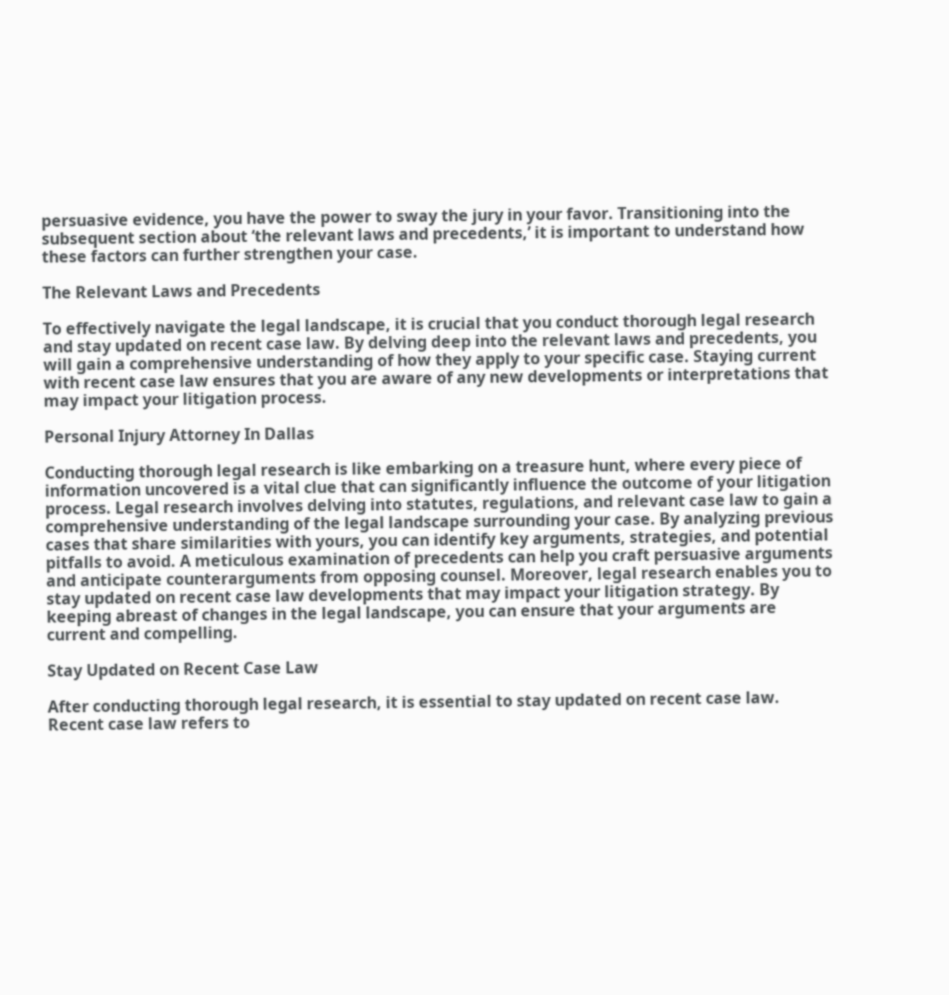persuasive evidence, you have the power to sway the jury in your favor. Transitioning into the subsequent section about ‘the relevant laws and precedents,’ it is important to understand how these factors can further strengthen your case.

The Relevant Laws and Precedents

To effectively navigate the legal landscape, it is crucial that you conduct thorough legal research and stay updated on recent case law. By delving deep into the relevant laws and precedents, you will gain a comprehensive understanding of how they apply to your specific case. Staying current with recent case law ensures that you are aware of any new developments or interpretations that may impact your litigation process.

Personal Injury Attorney In Dallas

Conducting thorough legal research is like embarking on a treasure hunt, where every piece of information uncovered is a vital clue that can significantly influence the outcome of your litigation process. Legal research involves delving into statutes, regulations, and relevant case law to gain a comprehensive understanding of the legal landscape surrounding your case. By analyzing previous cases that share similarities with yours, you can identify key arguments, strategies, and potential pitfalls to avoid. A meticulous examination of precedents can help you craft persuasive arguments and anticipate counterarguments from opposing counsel. Moreover, legal research enables you to stay updated on recent case law developments that may impact your litigation strategy. By keeping abreast of changes in the legal landscape, you can ensure that your arguments are current and compelling.

Stay Updated on Recent Case Law

After conducting thorough legal research, it is essential to stay updated on recent case law. Recent case law refers to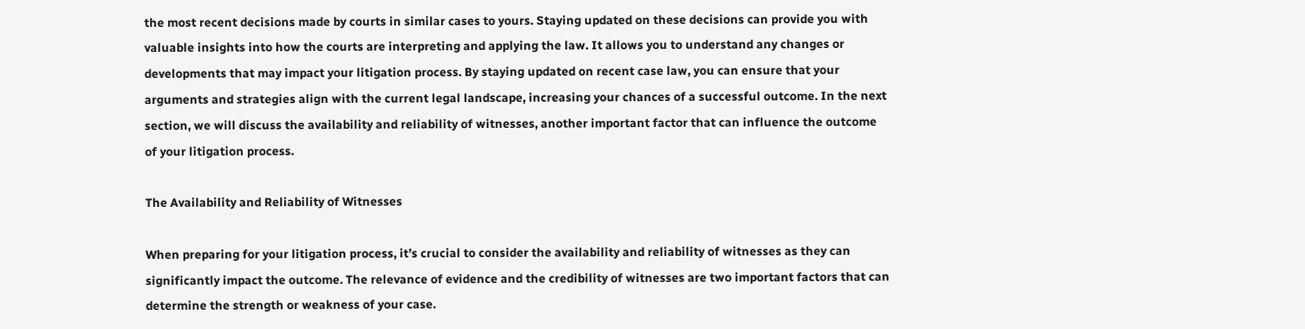the most recent decisions made by courts in similar cases to yours. Staying updated on these decisions can provide you with valuable insights into how the courts are interpreting and applying the law. It allows you to understand any changes or developments that may impact your litigation process. By staying updated on recent case law, you can ensure that your arguments and strategies align with the current legal landscape, increasing your chances of a successful outcome. In the next section, we will discuss the availability and reliability of witnesses, another important factor that can influence the outcome of your litigation process.

The Availability and Reliability of Witnesses

When preparing for your litigation process, it’s crucial to consider the availability and reliability of witnesses as they can significantly impact the outcome. The relevance of evidence and the credibility of witnesses are two important factors that can determine the strength or weakness of your case.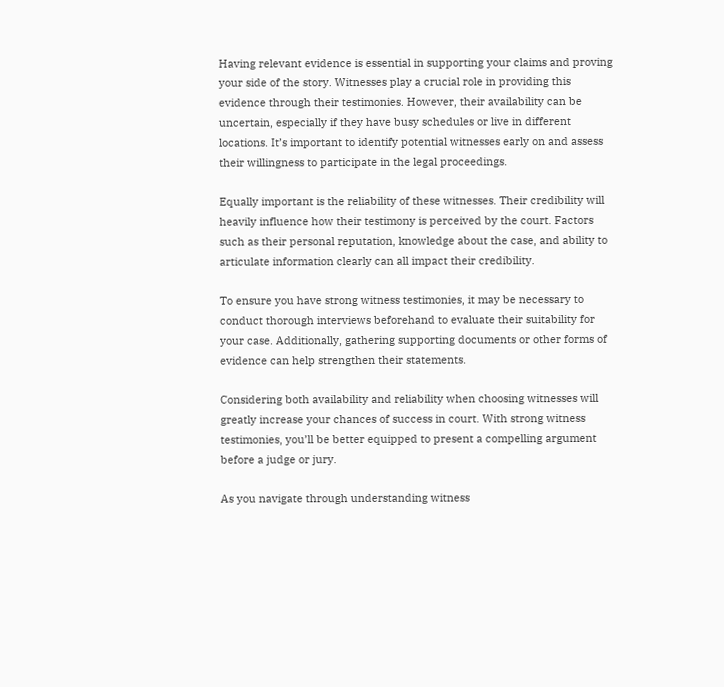Having relevant evidence is essential in supporting your claims and proving your side of the story. Witnesses play a crucial role in providing this evidence through their testimonies. However, their availability can be uncertain, especially if they have busy schedules or live in different locations. It’s important to identify potential witnesses early on and assess their willingness to participate in the legal proceedings.

Equally important is the reliability of these witnesses. Their credibility will heavily influence how their testimony is perceived by the court. Factors such as their personal reputation, knowledge about the case, and ability to articulate information clearly can all impact their credibility.

To ensure you have strong witness testimonies, it may be necessary to conduct thorough interviews beforehand to evaluate their suitability for your case. Additionally, gathering supporting documents or other forms of evidence can help strengthen their statements.

Considering both availability and reliability when choosing witnesses will greatly increase your chances of success in court. With strong witness testimonies, you’ll be better equipped to present a compelling argument before a judge or jury.

As you navigate through understanding witness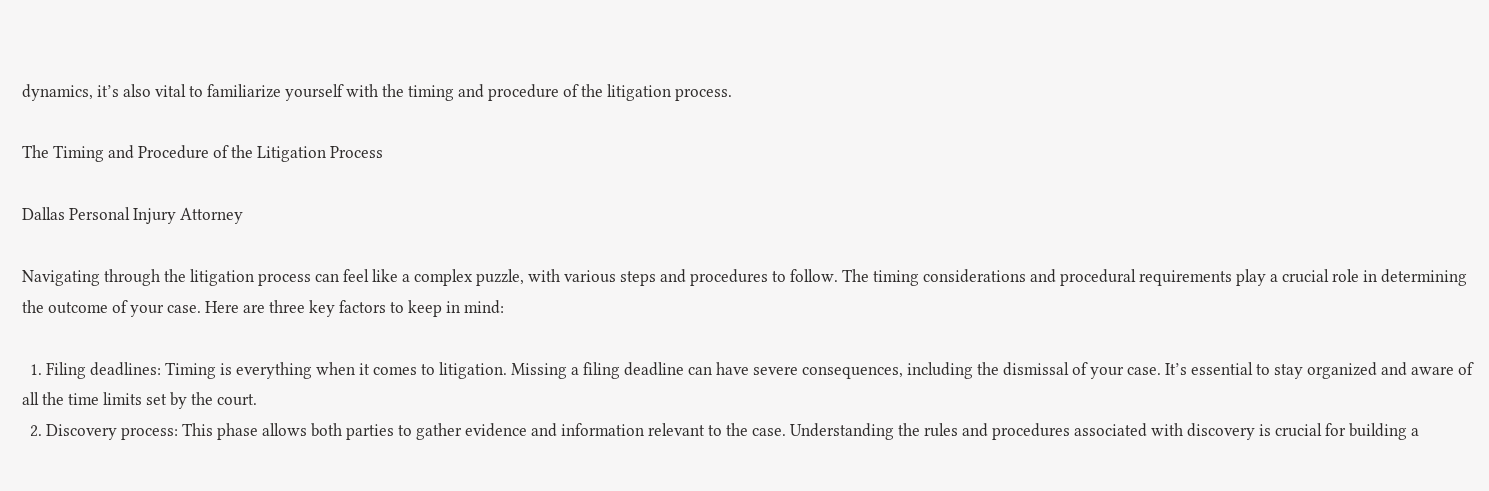dynamics, it’s also vital to familiarize yourself with the timing and procedure of the litigation process.

The Timing and Procedure of the Litigation Process

Dallas Personal Injury Attorney

Navigating through the litigation process can feel like a complex puzzle, with various steps and procedures to follow. The timing considerations and procedural requirements play a crucial role in determining the outcome of your case. Here are three key factors to keep in mind:

  1. Filing deadlines: Timing is everything when it comes to litigation. Missing a filing deadline can have severe consequences, including the dismissal of your case. It’s essential to stay organized and aware of all the time limits set by the court.
  2. Discovery process: This phase allows both parties to gather evidence and information relevant to the case. Understanding the rules and procedures associated with discovery is crucial for building a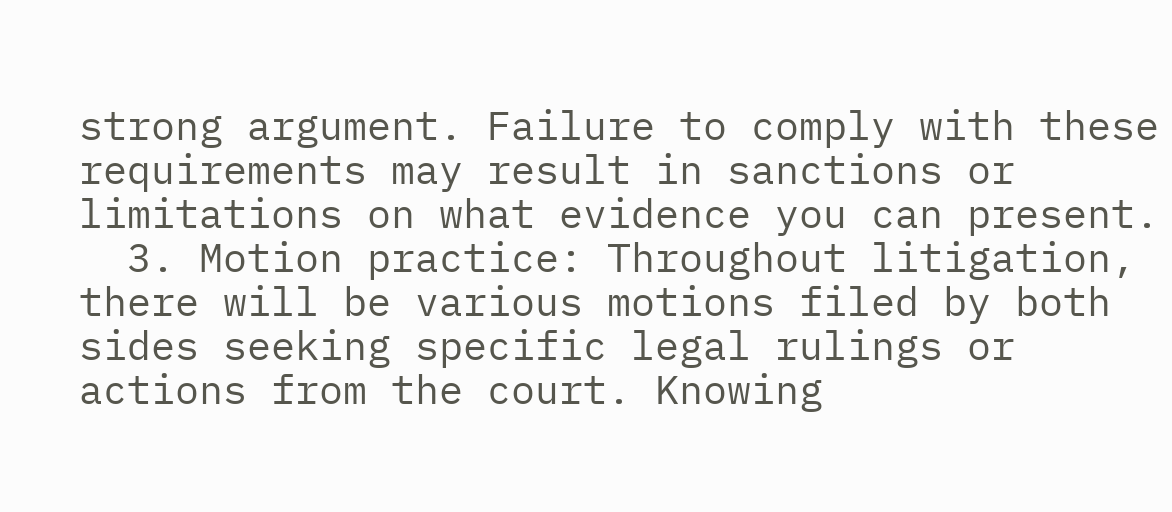strong argument. Failure to comply with these requirements may result in sanctions or limitations on what evidence you can present.
  3. Motion practice: Throughout litigation, there will be various motions filed by both sides seeking specific legal rulings or actions from the court. Knowing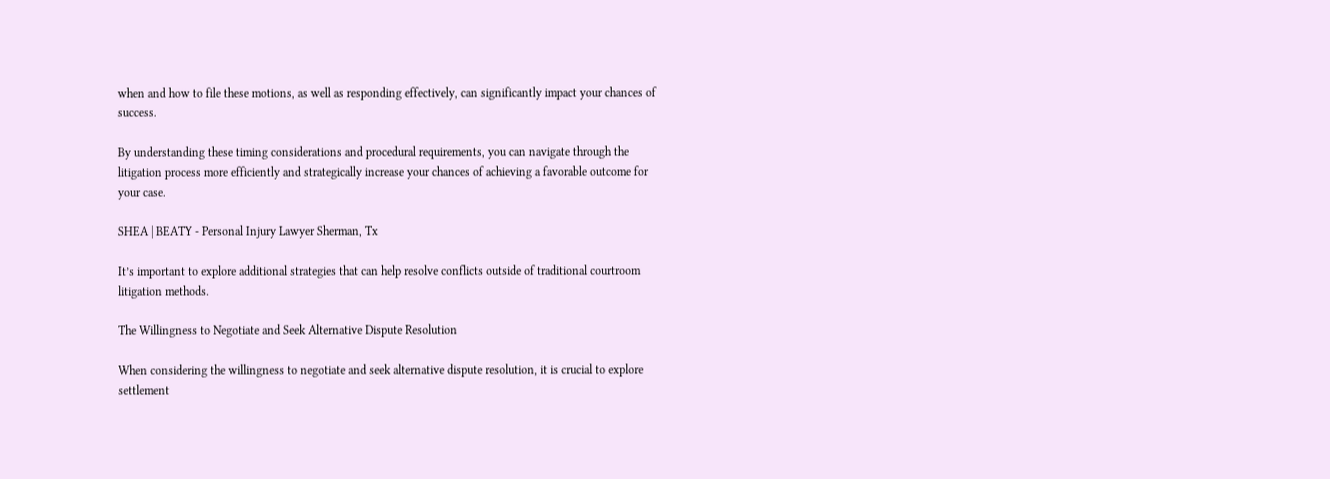when and how to file these motions, as well as responding effectively, can significantly impact your chances of success.

By understanding these timing considerations and procedural requirements, you can navigate through the litigation process more efficiently and strategically increase your chances of achieving a favorable outcome for your case.

SHEA | BEATY - Personal Injury Lawyer Sherman, Tx

It’s important to explore additional strategies that can help resolve conflicts outside of traditional courtroom litigation methods.

The Willingness to Negotiate and Seek Alternative Dispute Resolution

When considering the willingness to negotiate and seek alternative dispute resolution, it is crucial to explore settlement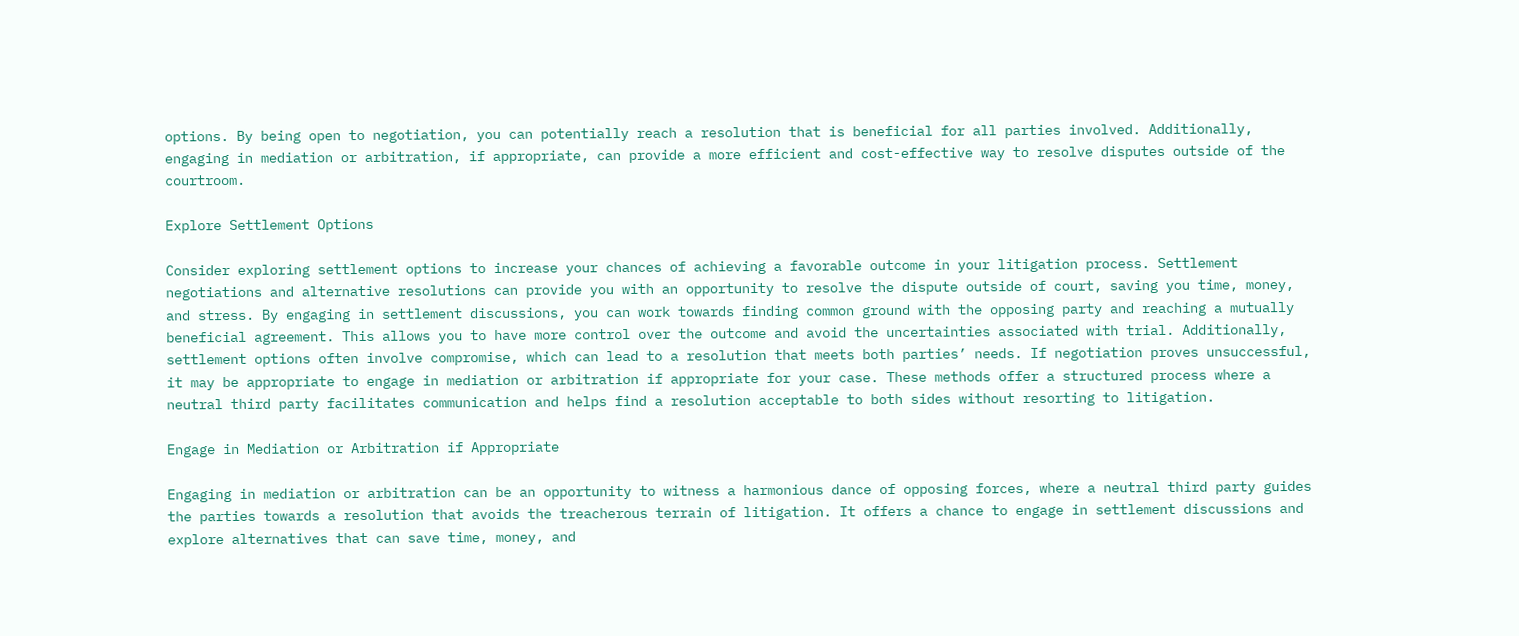options. By being open to negotiation, you can potentially reach a resolution that is beneficial for all parties involved. Additionally, engaging in mediation or arbitration, if appropriate, can provide a more efficient and cost-effective way to resolve disputes outside of the courtroom.

Explore Settlement Options

Consider exploring settlement options to increase your chances of achieving a favorable outcome in your litigation process. Settlement negotiations and alternative resolutions can provide you with an opportunity to resolve the dispute outside of court, saving you time, money, and stress. By engaging in settlement discussions, you can work towards finding common ground with the opposing party and reaching a mutually beneficial agreement. This allows you to have more control over the outcome and avoid the uncertainties associated with trial. Additionally, settlement options often involve compromise, which can lead to a resolution that meets both parties’ needs. If negotiation proves unsuccessful, it may be appropriate to engage in mediation or arbitration if appropriate for your case. These methods offer a structured process where a neutral third party facilitates communication and helps find a resolution acceptable to both sides without resorting to litigation.

Engage in Mediation or Arbitration if Appropriate

Engaging in mediation or arbitration can be an opportunity to witness a harmonious dance of opposing forces, where a neutral third party guides the parties towards a resolution that avoids the treacherous terrain of litigation. It offers a chance to engage in settlement discussions and explore alternatives that can save time, money, and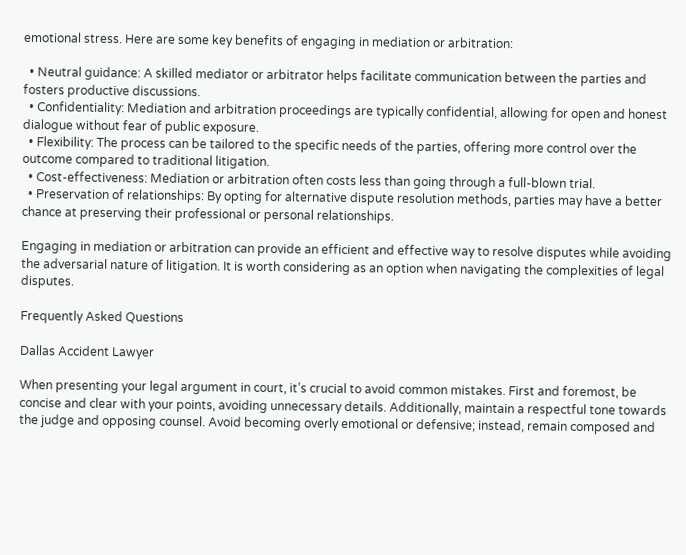emotional stress. Here are some key benefits of engaging in mediation or arbitration:

  • Neutral guidance: A skilled mediator or arbitrator helps facilitate communication between the parties and fosters productive discussions.
  • Confidentiality: Mediation and arbitration proceedings are typically confidential, allowing for open and honest dialogue without fear of public exposure.
  • Flexibility: The process can be tailored to the specific needs of the parties, offering more control over the outcome compared to traditional litigation.
  • Cost-effectiveness: Mediation or arbitration often costs less than going through a full-blown trial.
  • Preservation of relationships: By opting for alternative dispute resolution methods, parties may have a better chance at preserving their professional or personal relationships.

Engaging in mediation or arbitration can provide an efficient and effective way to resolve disputes while avoiding the adversarial nature of litigation. It is worth considering as an option when navigating the complexities of legal disputes.

Frequently Asked Questions

Dallas Accident Lawyer

When presenting your legal argument in court, it’s crucial to avoid common mistakes. First and foremost, be concise and clear with your points, avoiding unnecessary details. Additionally, maintain a respectful tone towards the judge and opposing counsel. Avoid becoming overly emotional or defensive; instead, remain composed and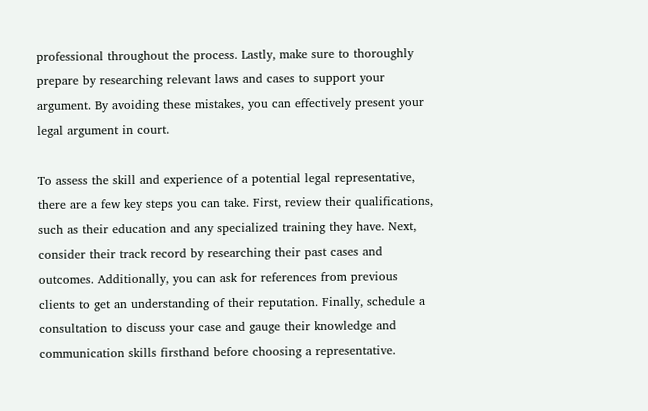professional throughout the process. Lastly, make sure to thoroughly prepare by researching relevant laws and cases to support your argument. By avoiding these mistakes, you can effectively present your legal argument in court.

To assess the skill and experience of a potential legal representative, there are a few key steps you can take. First, review their qualifications, such as their education and any specialized training they have. Next, consider their track record by researching their past cases and outcomes. Additionally, you can ask for references from previous clients to get an understanding of their reputation. Finally, schedule a consultation to discuss your case and gauge their knowledge and communication skills firsthand before choosing a representative.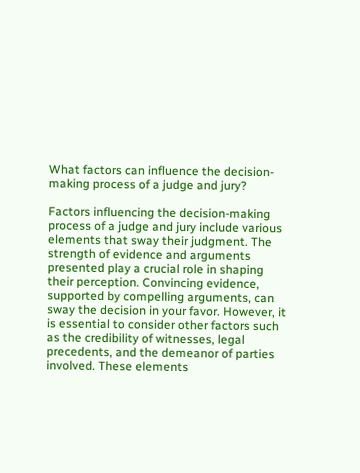What factors can influence the decision-making process of a judge and jury?

Factors influencing the decision-making process of a judge and jury include various elements that sway their judgment. The strength of evidence and arguments presented play a crucial role in shaping their perception. Convincing evidence, supported by compelling arguments, can sway the decision in your favor. However, it is essential to consider other factors such as the credibility of witnesses, legal precedents, and the demeanor of parties involved. These elements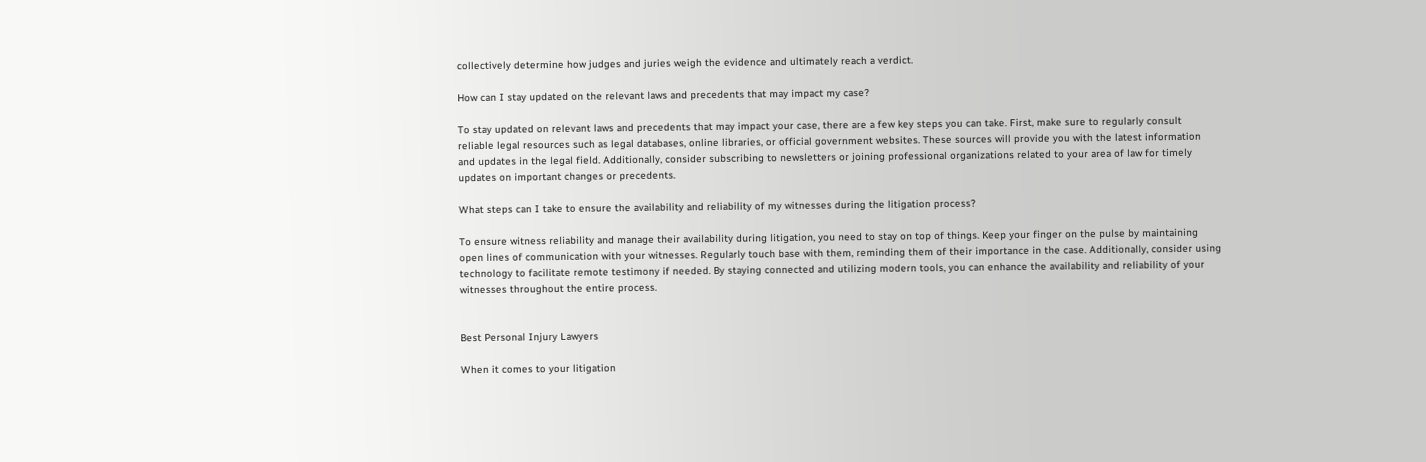collectively determine how judges and juries weigh the evidence and ultimately reach a verdict.

How can I stay updated on the relevant laws and precedents that may impact my case?

To stay updated on relevant laws and precedents that may impact your case, there are a few key steps you can take. First, make sure to regularly consult reliable legal resources such as legal databases, online libraries, or official government websites. These sources will provide you with the latest information and updates in the legal field. Additionally, consider subscribing to newsletters or joining professional organizations related to your area of law for timely updates on important changes or precedents.

What steps can I take to ensure the availability and reliability of my witnesses during the litigation process?

To ensure witness reliability and manage their availability during litigation, you need to stay on top of things. Keep your finger on the pulse by maintaining open lines of communication with your witnesses. Regularly touch base with them, reminding them of their importance in the case. Additionally, consider using technology to facilitate remote testimony if needed. By staying connected and utilizing modern tools, you can enhance the availability and reliability of your witnesses throughout the entire process.


Best Personal Injury Lawyers

When it comes to your litigation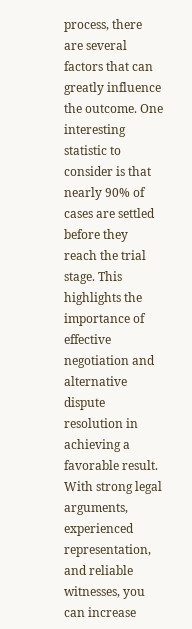process, there are several factors that can greatly influence the outcome. One interesting statistic to consider is that nearly 90% of cases are settled before they reach the trial stage. This highlights the importance of effective negotiation and alternative dispute resolution in achieving a favorable result. With strong legal arguments, experienced representation, and reliable witnesses, you can increase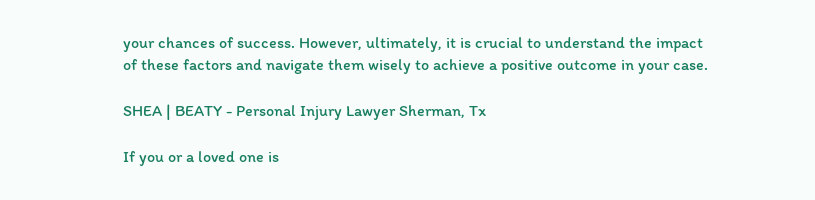your chances of success. However, ultimately, it is crucial to understand the impact of these factors and navigate them wisely to achieve a positive outcome in your case.

SHEA | BEATY - Personal Injury Lawyer Sherman, Tx

If you or a loved one is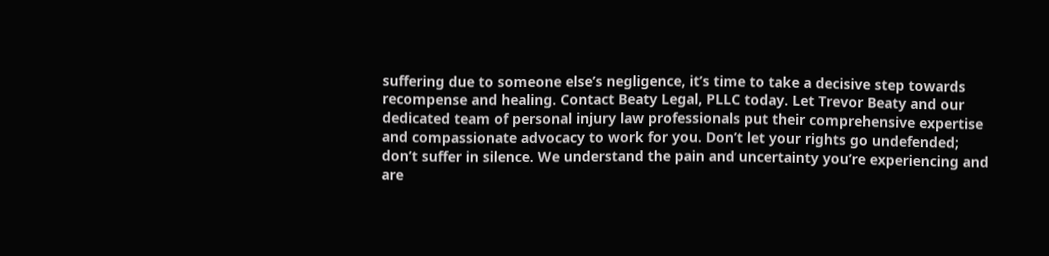suffering due to someone else’s negligence, it’s time to take a decisive step towards recompense and healing. Contact Beaty Legal, PLLC today. Let Trevor Beaty and our dedicated team of personal injury law professionals put their comprehensive expertise and compassionate advocacy to work for you. Don’t let your rights go undefended; don’t suffer in silence. We understand the pain and uncertainty you’re experiencing and are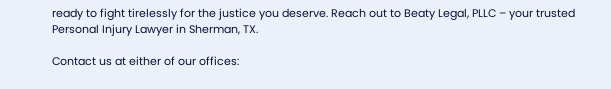ready to fight tirelessly for the justice you deserve. Reach out to Beaty Legal, PLLC – your trusted Personal Injury Lawyer in Sherman, TX.

Contact us at either of our offices: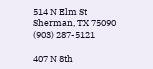514 N Elm St
Sherman, TX 75090
(903) 287-5121

407 N 8th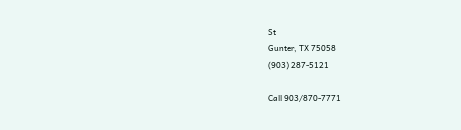St
Gunter, TX 75058
(903) 287-5121

Call 903/870-7771